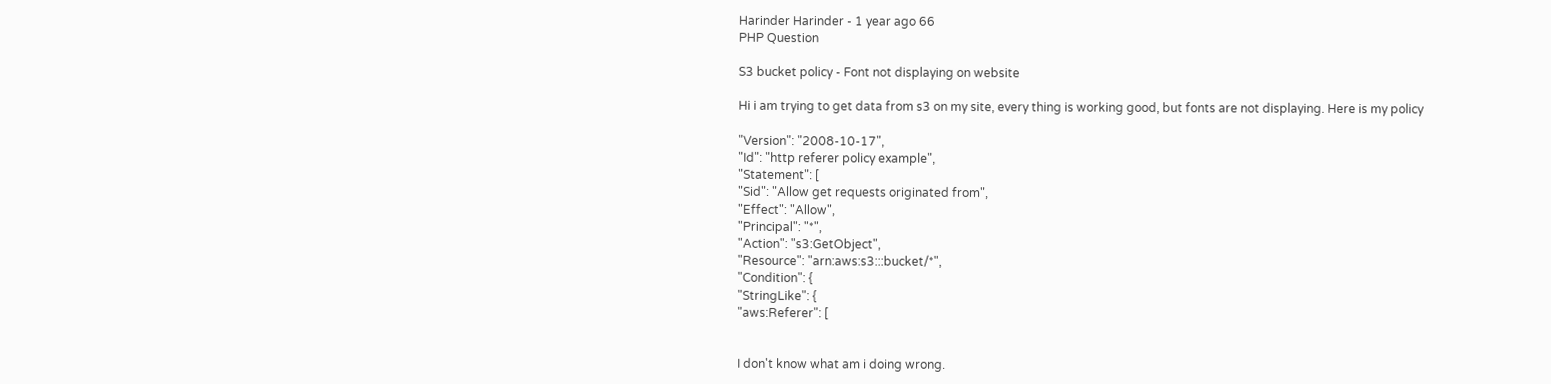Harinder Harinder - 1 year ago 66
PHP Question

S3 bucket policy - Font not displaying on website

Hi i am trying to get data from s3 on my site, every thing is working good, but fonts are not displaying. Here is my policy

"Version": "2008-10-17",
"Id": "http referer policy example",
"Statement": [
"Sid": "Allow get requests originated from",
"Effect": "Allow",
"Principal": "*",
"Action": "s3:GetObject",
"Resource": "arn:aws:s3:::bucket/*",
"Condition": {
"StringLike": {
"aws:Referer": [


I don't know what am i doing wrong.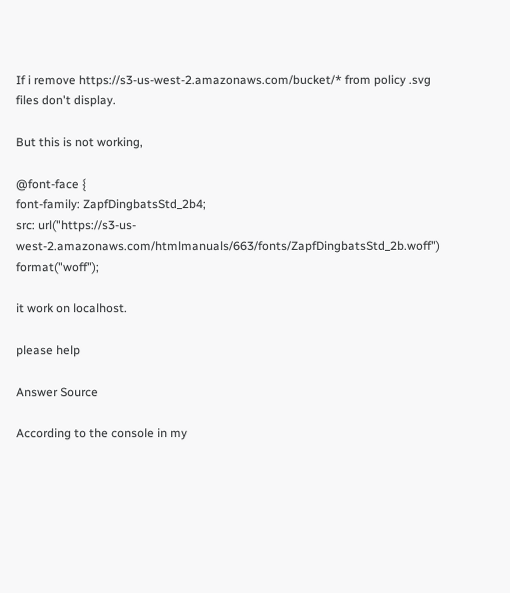If i remove https://s3-us-west-2.amazonaws.com/bucket/* from policy .svg files don't display.

But this is not working,

@font-face {
font-family: ZapfDingbatsStd_2b4;
src: url("https://s3-us-west-2.amazonaws.com/htmlmanuals/663/fonts/ZapfDingbatsStd_2b.woff") format("woff");

it work on localhost.

please help

Answer Source

According to the console in my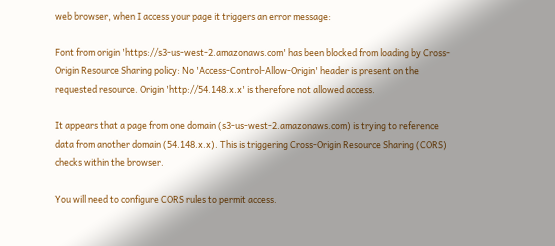web browser, when I access your page it triggers an error message:

Font from origin 'https://s3-us-west-2.amazonaws.com' has been blocked from loading by Cross-Origin Resource Sharing policy: No 'Access-Control-Allow-Origin' header is present on the requested resource. Origin 'http://54.148.x.x' is therefore not allowed access.

It appears that a page from one domain (s3-us-west-2.amazonaws.com) is trying to reference data from another domain (54.148.x.x). This is triggering Cross-Origin Resource Sharing (CORS) checks within the browser.

You will need to configure CORS rules to permit access.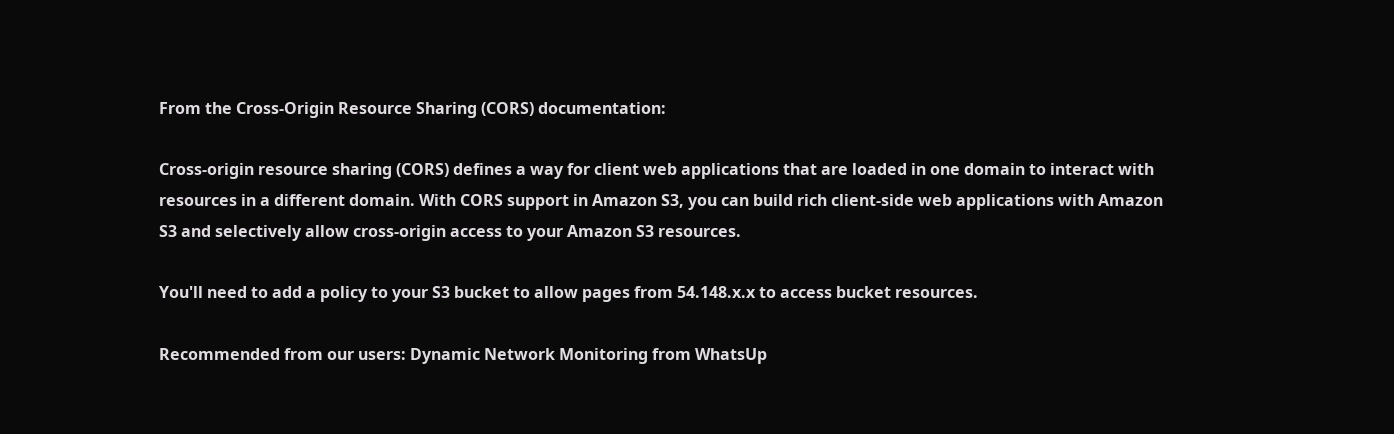From the Cross-Origin Resource Sharing (CORS) documentation:

Cross-origin resource sharing (CORS) defines a way for client web applications that are loaded in one domain to interact with resources in a different domain. With CORS support in Amazon S3, you can build rich client-side web applications with Amazon S3 and selectively allow cross-origin access to your Amazon S3 resources.

You'll need to add a policy to your S3 bucket to allow pages from 54.148.x.x to access bucket resources.

Recommended from our users: Dynamic Network Monitoring from WhatsUp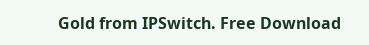Gold from IPSwitch. Free Download